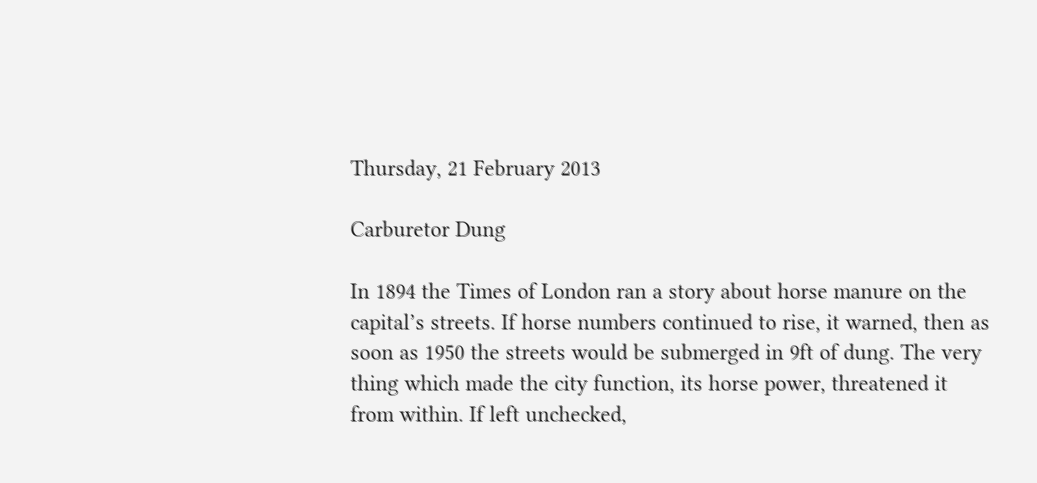Thursday, 21 February 2013

Carburetor Dung

In 1894 the Times of London ran a story about horse manure on the capital’s streets. If horse numbers continued to rise, it warned, then as soon as 1950 the streets would be submerged in 9ft of dung. The very thing which made the city function, its horse power, threatened it from within. If left unchecked,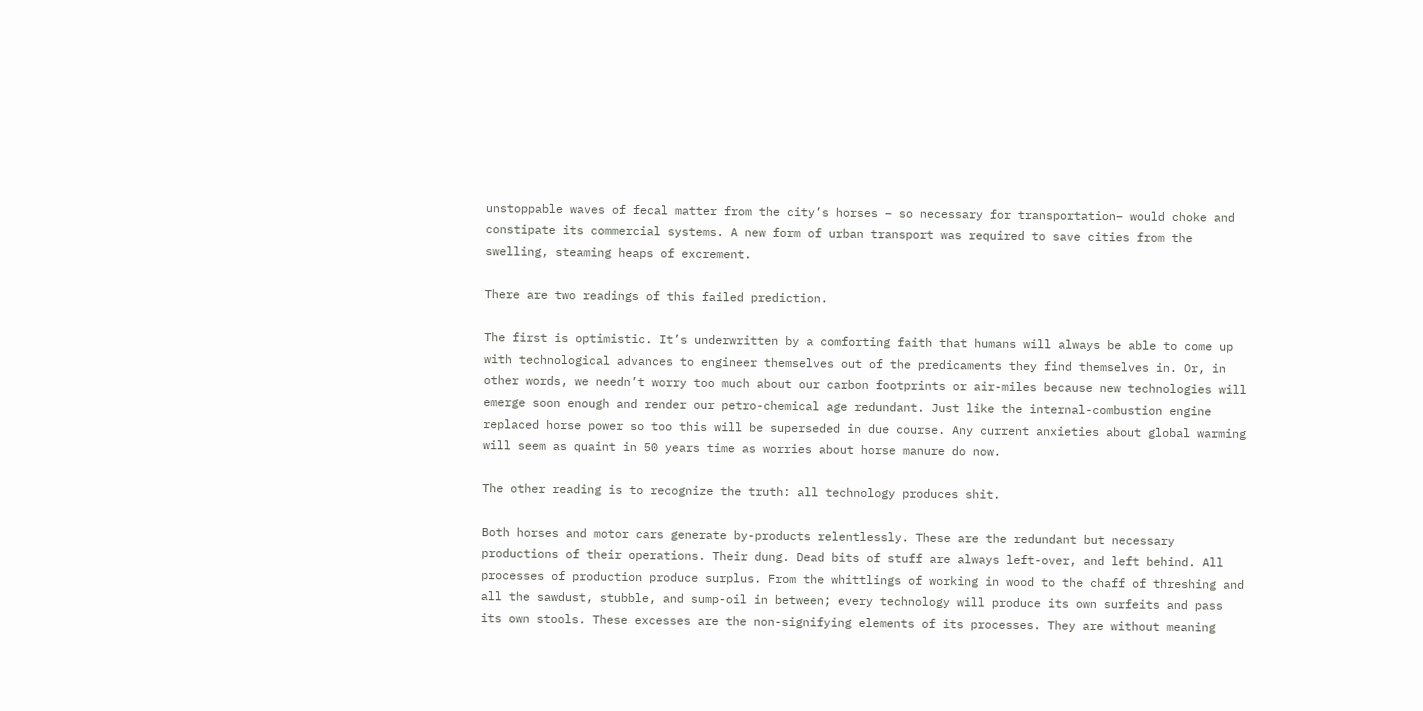unstoppable waves of fecal matter from the city’s horses – so necessary for transportation– would choke and constipate its commercial systems. A new form of urban transport was required to save cities from the swelling, steaming heaps of excrement.

There are two readings of this failed prediction.

The first is optimistic. It’s underwritten by a comforting faith that humans will always be able to come up with technological advances to engineer themselves out of the predicaments they find themselves in. Or, in other words, we needn’t worry too much about our carbon footprints or air-miles because new technologies will emerge soon enough and render our petro-chemical age redundant. Just like the internal-combustion engine replaced horse power so too this will be superseded in due course. Any current anxieties about global warming will seem as quaint in 50 years time as worries about horse manure do now.

The other reading is to recognize the truth: all technology produces shit.

Both horses and motor cars generate by-products relentlessly. These are the redundant but necessary productions of their operations. Their dung. Dead bits of stuff are always left-over, and left behind. All processes of production produce surplus. From the whittlings of working in wood to the chaff of threshing and all the sawdust, stubble, and sump-oil in between; every technology will produce its own surfeits and pass its own stools. These excesses are the non-signifying elements of its processes. They are without meaning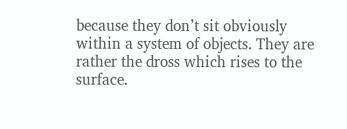because they don’t sit obviously within a system of objects. They are rather the dross which rises to the surface.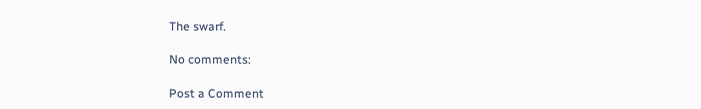The swarf.

No comments:

Post a Comment